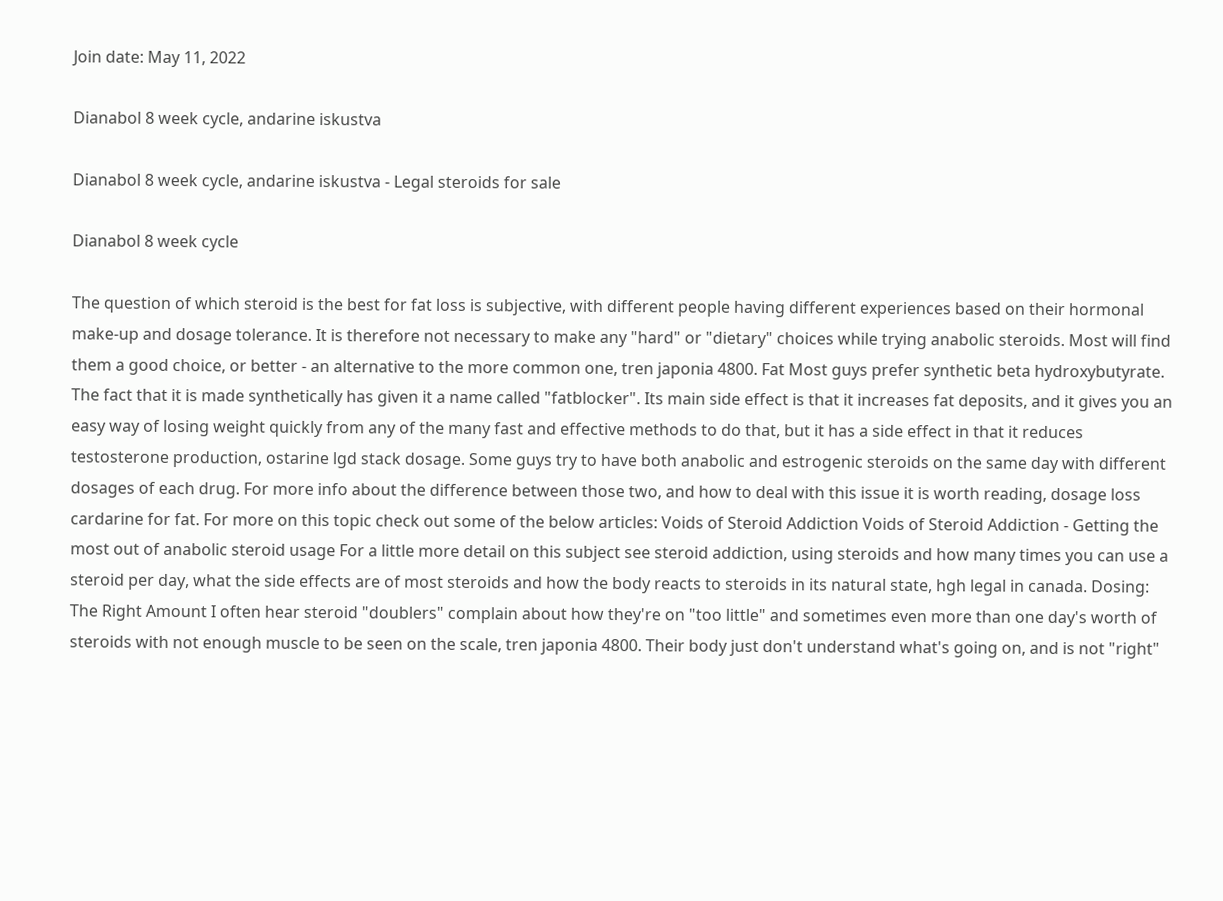Join date: May 11, 2022

Dianabol 8 week cycle, andarine iskustva

Dianabol 8 week cycle, andarine iskustva - Legal steroids for sale

Dianabol 8 week cycle

The question of which steroid is the best for fat loss is subjective, with different people having different experiences based on their hormonal make-up and dosage tolerance. It is therefore not necessary to make any "hard" or "dietary" choices while trying anabolic steroids. Most will find them a good choice, or better - an alternative to the more common one, tren japonia 4800. Fat Most guys prefer synthetic beta hydroxybutyrate. The fact that it is made synthetically has given it a name called "fatblocker". Its main side effect is that it increases fat deposits, and it gives you an easy way of losing weight quickly from any of the many fast and effective methods to do that, but it has a side effect in that it reduces testosterone production, ostarine lgd stack dosage. Some guys try to have both anabolic and estrogenic steroids on the same day with different dosages of each drug. For more info about the difference between those two, and how to deal with this issue it is worth reading, dosage loss cardarine for fat. For more on this topic check out some of the below articles: Voids of Steroid Addiction Voids of Steroid Addiction - Getting the most out of anabolic steroid usage For a little more detail on this subject see steroid addiction, using steroids and how many times you can use a steroid per day, what the side effects are of most steroids and how the body reacts to steroids in its natural state, hgh legal in canada. Dosing: The Right Amount I often hear steroid "doublers" complain about how they're on "too little" and sometimes even more than one day's worth of steroids with not enough muscle to be seen on the scale, tren japonia 4800. Their body just don't understand what's going on, and is not "right"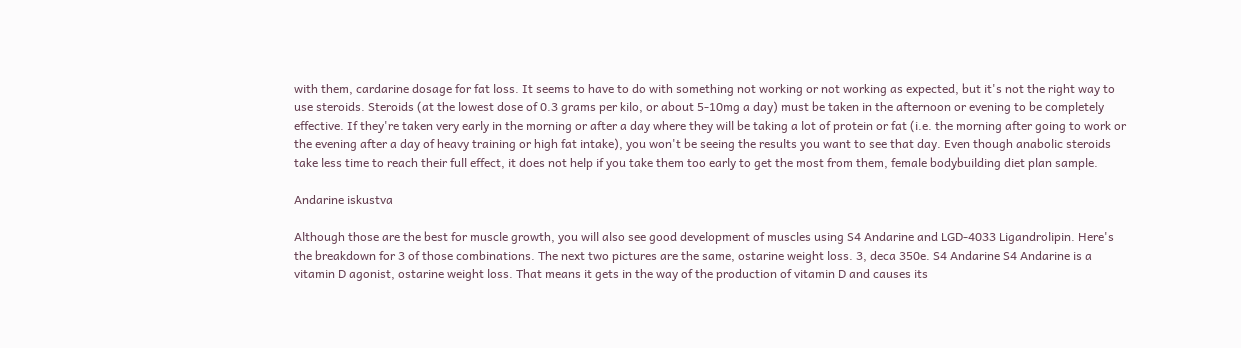with them, cardarine dosage for fat loss. It seems to have to do with something not working or not working as expected, but it's not the right way to use steroids. Steroids (at the lowest dose of 0.3 grams per kilo, or about 5-10mg a day) must be taken in the afternoon or evening to be completely effective. If they're taken very early in the morning or after a day where they will be taking a lot of protein or fat (i.e. the morning after going to work or the evening after a day of heavy training or high fat intake), you won't be seeing the results you want to see that day. Even though anabolic steroids take less time to reach their full effect, it does not help if you take them too early to get the most from them, female bodybuilding diet plan sample.

Andarine iskustva

Although those are the best for muscle growth, you will also see good development of muscles using S4 Andarine and LGD-4033 Ligandrolipin. Here's the breakdown for 3 of those combinations. The next two pictures are the same, ostarine weight loss. 3, deca 350e. S4 Andarine S4 Andarine is a vitamin D agonist, ostarine weight loss. That means it gets in the way of the production of vitamin D and causes its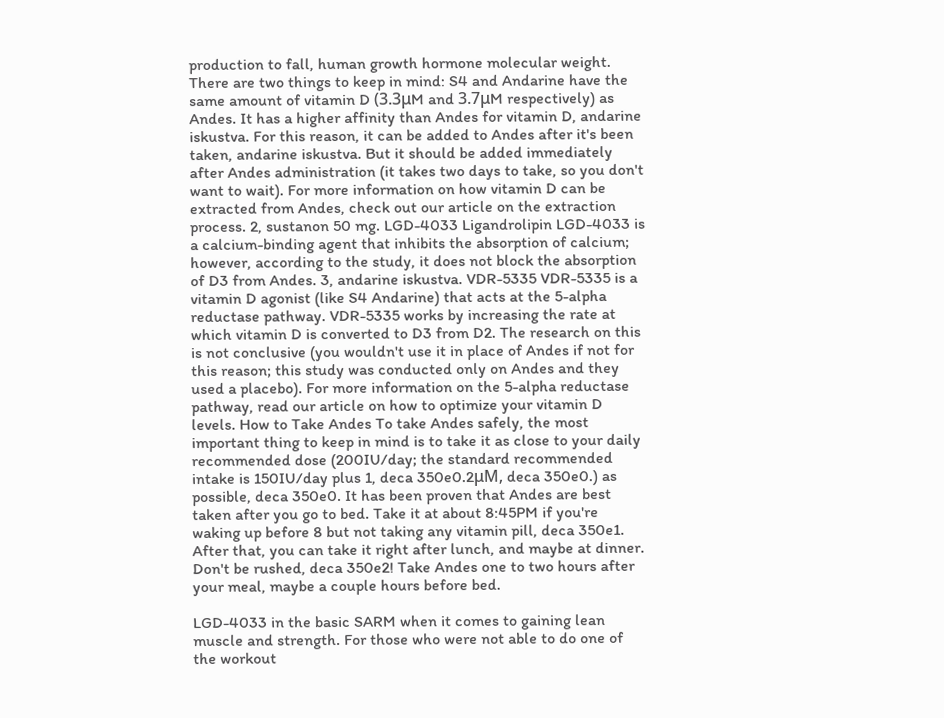production to fall, human growth hormone molecular weight. There are two things to keep in mind: S4 and Andarine have the same amount of vitamin D (3.3μM and 3.7μM respectively) as Andes. It has a higher affinity than Andes for vitamin D, andarine iskustva. For this reason, it can be added to Andes after it's been taken, andarine iskustva. But it should be added immediately after Andes administration (it takes two days to take, so you don't want to wait). For more information on how vitamin D can be extracted from Andes, check out our article on the extraction process. 2, sustanon 50 mg. LGD-4033 Ligandrolipin LGD-4033 is a calcium-binding agent that inhibits the absorption of calcium; however, according to the study, it does not block the absorption of D3 from Andes. 3, andarine iskustva. VDR-5335 VDR-5335 is a vitamin D agonist (like S4 Andarine) that acts at the 5-alpha reductase pathway. VDR-5335 works by increasing the rate at which vitamin D is converted to D3 from D2. The research on this is not conclusive (you wouldn't use it in place of Andes if not for this reason; this study was conducted only on Andes and they used a placebo). For more information on the 5-alpha reductase pathway, read our article on how to optimize your vitamin D levels. How to Take Andes To take Andes safely, the most important thing to keep in mind is to take it as close to your daily recommended dose (200IU/day; the standard recommended intake is 150IU/day plus 1, deca 350e0.2μM, deca 350e0.) as possible, deca 350e0. It has been proven that Andes are best taken after you go to bed. Take it at about 8:45PM if you're waking up before 8 but not taking any vitamin pill, deca 350e1. After that, you can take it right after lunch, and maybe at dinner. Don't be rushed, deca 350e2! Take Andes one to two hours after your meal, maybe a couple hours before bed.

LGD-4033 in the basic SARM when it comes to gaining lean muscle and strength. For those who were not able to do one of the workout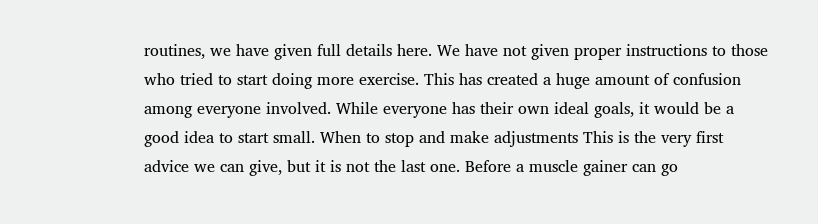routines, we have given full details here. We have not given proper instructions to those who tried to start doing more exercise. This has created a huge amount of confusion among everyone involved. While everyone has their own ideal goals, it would be a good idea to start small. When to stop and make adjustments This is the very first advice we can give, but it is not the last one. Before a muscle gainer can go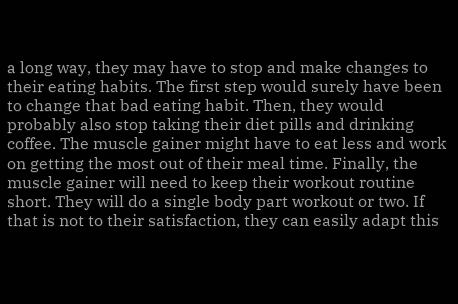a long way, they may have to stop and make changes to their eating habits. The first step would surely have been to change that bad eating habit. Then, they would probably also stop taking their diet pills and drinking coffee. The muscle gainer might have to eat less and work on getting the most out of their meal time. Finally, the muscle gainer will need to keep their workout routine short. They will do a single body part workout or two. If that is not to their satisfaction, they can easily adapt this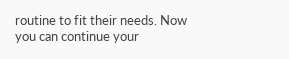routine to fit their needs. Now you can continue your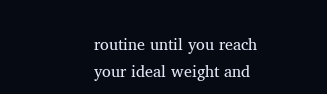routine until you reach your ideal weight and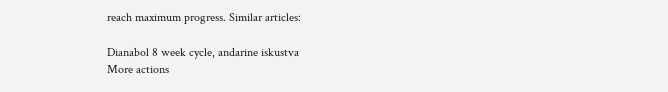reach maximum progress. Similar articles:

Dianabol 8 week cycle, andarine iskustva
More actions